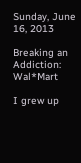Sunday, June 16, 2013

Breaking an Addiction: Wal*Mart

I grew up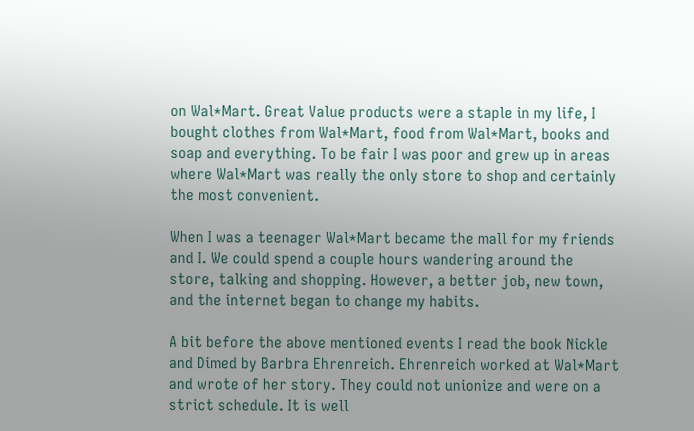on Wal*Mart. Great Value products were a staple in my life, I bought clothes from Wal*Mart, food from Wal*Mart, books and soap and everything. To be fair I was poor and grew up in areas where Wal*Mart was really the only store to shop and certainly the most convenient.

When I was a teenager Wal*Mart became the mall for my friends and I. We could spend a couple hours wandering around the store, talking and shopping. However, a better job, new town, and the internet began to change my habits.

A bit before the above mentioned events I read the book Nickle and Dimed by Barbra Ehrenreich. Ehrenreich worked at Wal*Mart and wrote of her story. They could not unionize and were on a strict schedule. It is well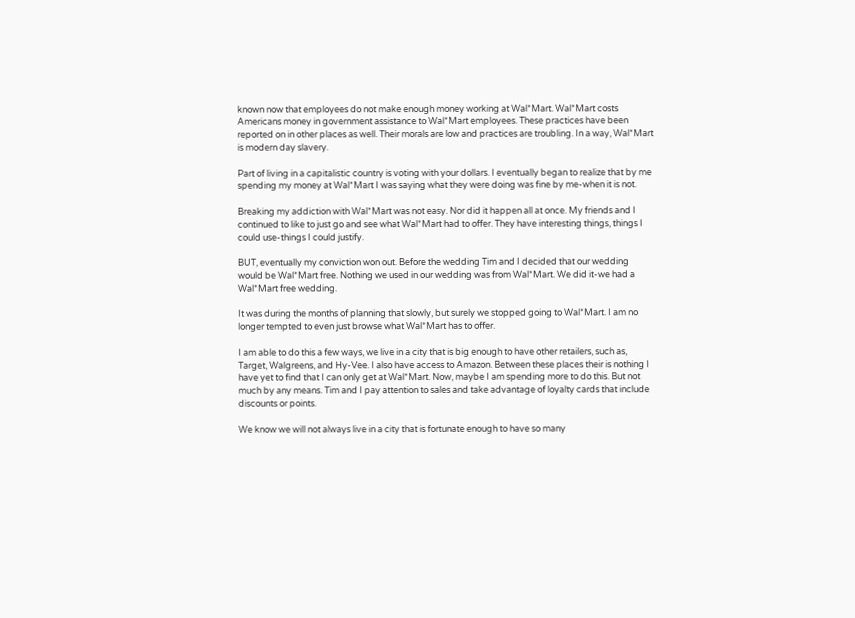known now that employees do not make enough money working at Wal*Mart. Wal*Mart costs Americans money in government assistance to Wal*Mart employees. These practices have been reported on in other places as well. Their morals are low and practices are troubling. In a way, Wal*Mart is modern day slavery.

Part of living in a capitalistic country is voting with your dollars. I eventually began to realize that by me spending my money at Wal*Mart I was saying what they were doing was fine by me-when it is not.

Breaking my addiction with Wal*Mart was not easy. Nor did it happen all at once. My friends and I continued to like to just go and see what Wal*Mart had to offer. They have interesting things, things I could use-things I could justify.

BUT, eventually my conviction won out. Before the wedding Tim and I decided that our wedding would be Wal*Mart free. Nothing we used in our wedding was from Wal*Mart. We did it-we had a Wal*Mart free wedding.

It was during the months of planning that slowly, but surely we stopped going to Wal*Mart. I am no longer tempted to even just browse what Wal*Mart has to offer.

I am able to do this a few ways, we live in a city that is big enough to have other retailers, such as, Target, Walgreens, and Hy-Vee. I also have access to Amazon. Between these places their is nothing I have yet to find that I can only get at Wal*Mart. Now, maybe I am spending more to do this. But not much by any means. Tim and I pay attention to sales and take advantage of loyalty cards that include discounts or points.

We know we will not always live in a city that is fortunate enough to have so many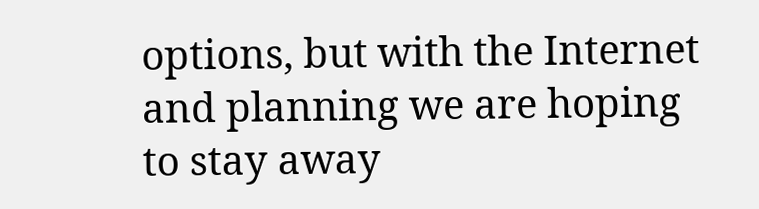options, but with the Internet and planning we are hoping to stay away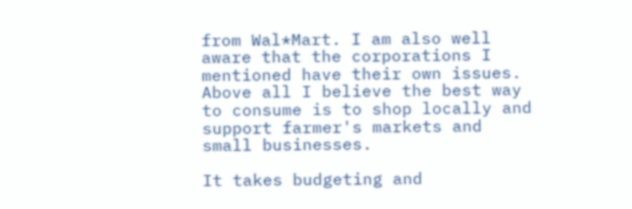from Wal*Mart. I am also well aware that the corporations I mentioned have their own issues. Above all I believe the best way to consume is to shop locally and support farmer's markets and small businesses.

It takes budgeting and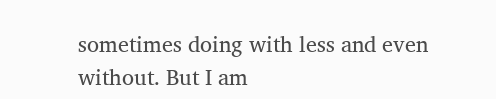sometimes doing with less and even without. But I am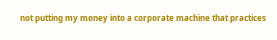not putting my money into a corporate machine that practices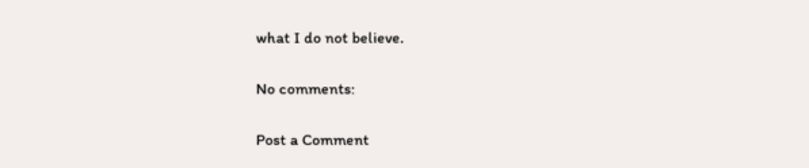what I do not believe.

No comments:

Post a Comment